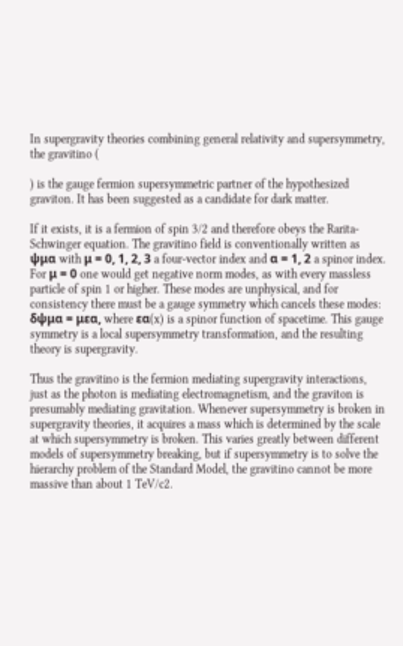In supergravity theories combining general relativity and supersymmetry, the gravitino (

) is the gauge fermion supersymmetric partner of the hypothesized graviton. It has been suggested as a candidate for dark matter.

If it exists, it is a fermion of spin 3/2 and therefore obeys the Rarita-Schwinger equation. The gravitino field is conventionally written as ψμα with μ = 0, 1, 2, 3 a four-vector index and α = 1, 2 a spinor index. For μ = 0 one would get negative norm modes, as with every massless particle of spin 1 or higher. These modes are unphysical, and for consistency there must be a gauge symmetry which cancels these modes: δψμα = μεα, where εα(x) is a spinor function of spacetime. This gauge symmetry is a local supersymmetry transformation, and the resulting theory is supergravity.

Thus the gravitino is the fermion mediating supergravity interactions, just as the photon is mediating electromagnetism, and the graviton is presumably mediating gravitation. Whenever supersymmetry is broken in supergravity theories, it acquires a mass which is determined by the scale at which supersymmetry is broken. This varies greatly between different models of supersymmetry breaking, but if supersymmetry is to solve the hierarchy problem of the Standard Model, the gravitino cannot be more massive than about 1 TeV/c2.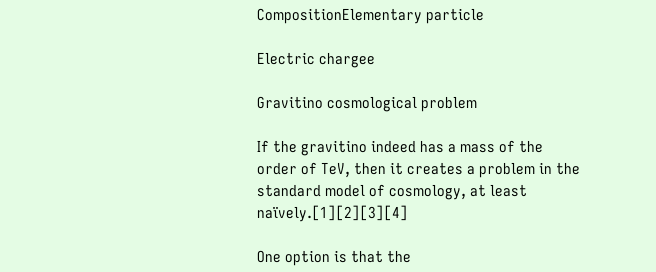CompositionElementary particle

Electric chargee

Gravitino cosmological problem

If the gravitino indeed has a mass of the order of TeV, then it creates a problem in the standard model of cosmology, at least naïvely.[1][2][3][4]

One option is that the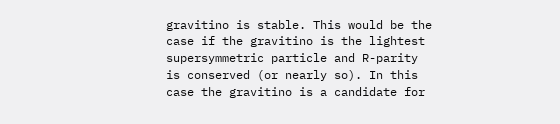gravitino is stable. This would be the case if the gravitino is the lightest supersymmetric particle and R-parity is conserved (or nearly so). In this case the gravitino is a candidate for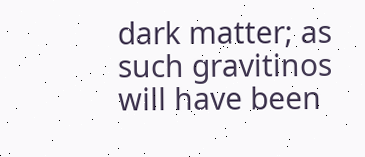dark matter; as such gravitinos will have been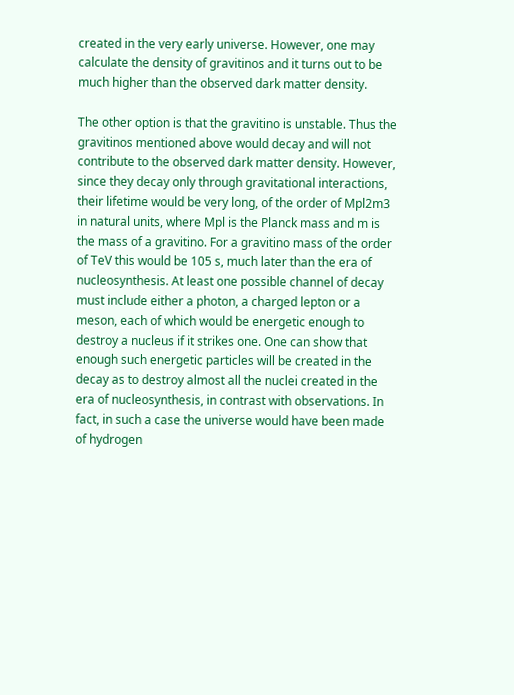created in the very early universe. However, one may calculate the density of gravitinos and it turns out to be much higher than the observed dark matter density.

The other option is that the gravitino is unstable. Thus the gravitinos mentioned above would decay and will not contribute to the observed dark matter density. However, since they decay only through gravitational interactions, their lifetime would be very long, of the order of Mpl2m3 in natural units, where Mpl is the Planck mass and m is the mass of a gravitino. For a gravitino mass of the order of TeV this would be 105 s, much later than the era of nucleosynthesis. At least one possible channel of decay must include either a photon, a charged lepton or a meson, each of which would be energetic enough to destroy a nucleus if it strikes one. One can show that enough such energetic particles will be created in the decay as to destroy almost all the nuclei created in the era of nucleosynthesis, in contrast with observations. In fact, in such a case the universe would have been made of hydrogen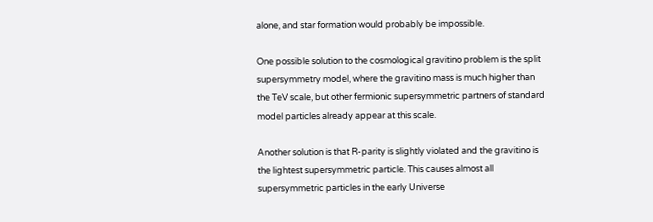alone, and star formation would probably be impossible.

One possible solution to the cosmological gravitino problem is the split supersymmetry model, where the gravitino mass is much higher than the TeV scale, but other fermionic supersymmetric partners of standard model particles already appear at this scale.

Another solution is that R-parity is slightly violated and the gravitino is the lightest supersymmetric particle. This causes almost all supersymmetric particles in the early Universe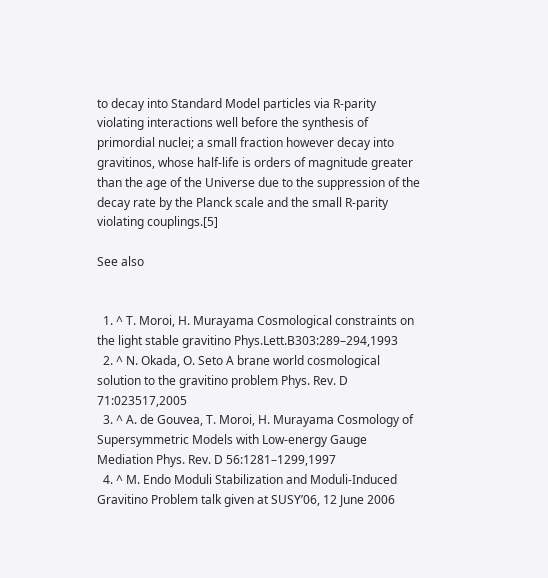to decay into Standard Model particles via R-parity violating interactions well before the synthesis of primordial nuclei; a small fraction however decay into gravitinos, whose half-life is orders of magnitude greater than the age of the Universe due to the suppression of the decay rate by the Planck scale and the small R-parity violating couplings.[5]

See also


  1. ^ T. Moroi, H. Murayama Cosmological constraints on the light stable gravitino Phys.Lett.B303:289–294,1993
  2. ^ N. Okada, O. Seto A brane world cosmological solution to the gravitino problem Phys. Rev. D 71:023517,2005
  3. ^ A. de Gouvea, T. Moroi, H. Murayama Cosmology of Supersymmetric Models with Low-energy Gauge Mediation Phys. Rev. D 56:1281–1299,1997
  4. ^ M. Endo Moduli Stabilization and Moduli-Induced Gravitino Problem talk given at SUSY’06, 12 June 2006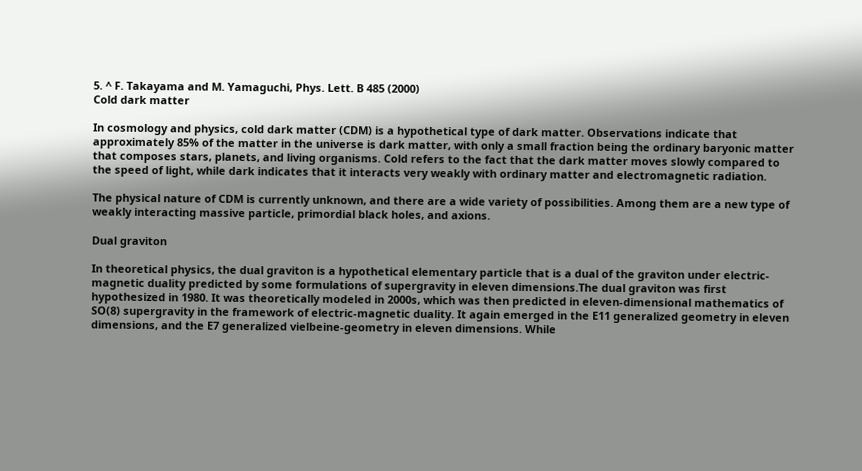5. ^ F. Takayama and M. Yamaguchi, Phys. Lett. B 485 (2000)
Cold dark matter

In cosmology and physics, cold dark matter (CDM) is a hypothetical type of dark matter. Observations indicate that approximately 85% of the matter in the universe is dark matter, with only a small fraction being the ordinary baryonic matter that composes stars, planets, and living organisms. Cold refers to the fact that the dark matter moves slowly compared to the speed of light, while dark indicates that it interacts very weakly with ordinary matter and electromagnetic radiation.

The physical nature of CDM is currently unknown, and there are a wide variety of possibilities. Among them are a new type of weakly interacting massive particle, primordial black holes, and axions.

Dual graviton

In theoretical physics, the dual graviton is a hypothetical elementary particle that is a dual of the graviton under electric-magnetic duality predicted by some formulations of supergravity in eleven dimensions.The dual graviton was first hypothesized in 1980. It was theoretically modeled in 2000s, which was then predicted in eleven-dimensional mathematics of SO(8) supergravity in the framework of electric-magnetic duality. It again emerged in the E11 generalized geometry in eleven dimensions, and the E7 generalized vielbeine-geometry in eleven dimensions. While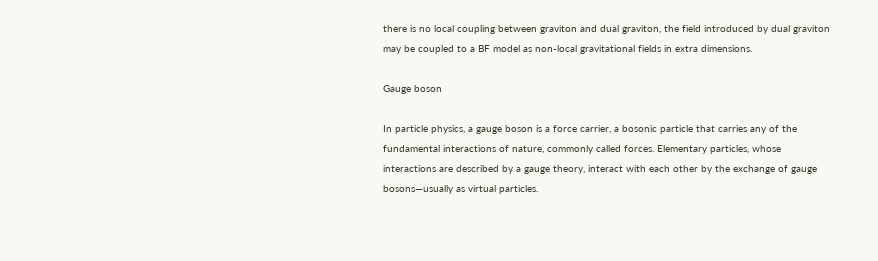there is no local coupling between graviton and dual graviton, the field introduced by dual graviton may be coupled to a BF model as non-local gravitational fields in extra dimensions.

Gauge boson

In particle physics, a gauge boson is a force carrier, a bosonic particle that carries any of the fundamental interactions of nature, commonly called forces. Elementary particles, whose interactions are described by a gauge theory, interact with each other by the exchange of gauge bosons—usually as virtual particles.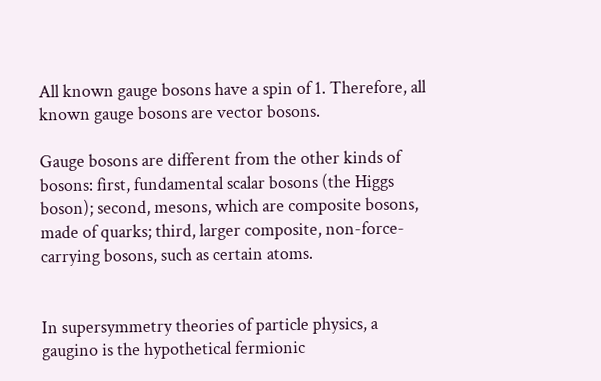All known gauge bosons have a spin of 1. Therefore, all known gauge bosons are vector bosons.

Gauge bosons are different from the other kinds of bosons: first, fundamental scalar bosons (the Higgs boson); second, mesons, which are composite bosons, made of quarks; third, larger composite, non-force-carrying bosons, such as certain atoms.


In supersymmetry theories of particle physics, a gaugino is the hypothetical fermionic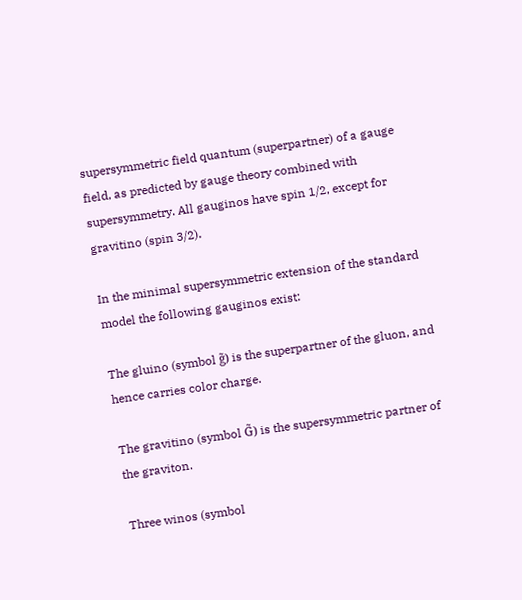supersymmetric field quantum (superpartner) of a gauge field, as predicted by gauge theory combined with supersymmetry. All gauginos have spin 1/2, except for gravitino (spin 3/2).

In the minimal supersymmetric extension of the standard model the following gauginos exist:

The gluino (symbol g͂) is the superpartner of the gluon, and hence carries color charge.

The gravitino (symbol G͂) is the supersymmetric partner of the graviton.

Three winos (symbol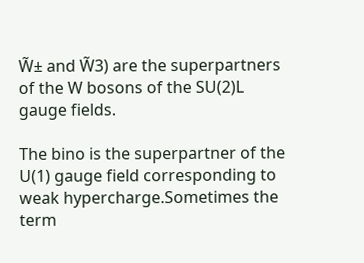W͂± and W͂3) are the superpartners of the W bosons of the SU(2)L gauge fields.

The bino is the superpartner of the U(1) gauge field corresponding to weak hypercharge.Sometimes the term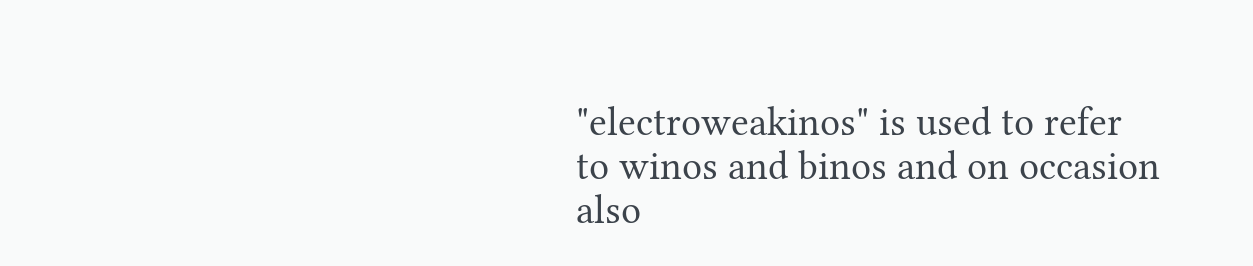"electroweakinos" is used to refer to winos and binos and on occasion also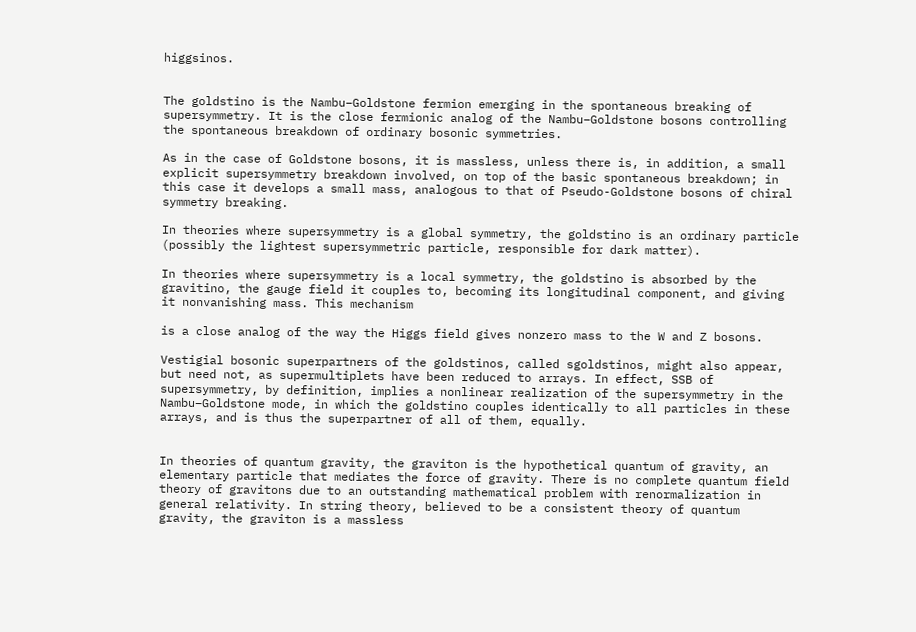higgsinos.


The goldstino is the Nambu−Goldstone fermion emerging in the spontaneous breaking of supersymmetry. It is the close fermionic analog of the Nambu−Goldstone bosons controlling the spontaneous breakdown of ordinary bosonic symmetries.

As in the case of Goldstone bosons, it is massless, unless there is, in addition, a small explicit supersymmetry breakdown involved, on top of the basic spontaneous breakdown; in this case it develops a small mass, analogous to that of Pseudo-Goldstone bosons of chiral symmetry breaking.

In theories where supersymmetry is a global symmetry, the goldstino is an ordinary particle (possibly the lightest supersymmetric particle, responsible for dark matter).

In theories where supersymmetry is a local symmetry, the goldstino is absorbed by the gravitino, the gauge field it couples to, becoming its longitudinal component, and giving it nonvanishing mass. This mechanism

is a close analog of the way the Higgs field gives nonzero mass to the W and Z bosons.

Vestigial bosonic superpartners of the goldstinos, called sgoldstinos, might also appear, but need not, as supermultiplets have been reduced to arrays. In effect, SSB of supersymmetry, by definition, implies a nonlinear realization of the supersymmetry in the Nambu−Goldstone mode, in which the goldstino couples identically to all particles in these arrays, and is thus the superpartner of all of them, equally.


In theories of quantum gravity, the graviton is the hypothetical quantum of gravity, an elementary particle that mediates the force of gravity. There is no complete quantum field theory of gravitons due to an outstanding mathematical problem with renormalization in general relativity. In string theory, believed to be a consistent theory of quantum gravity, the graviton is a massless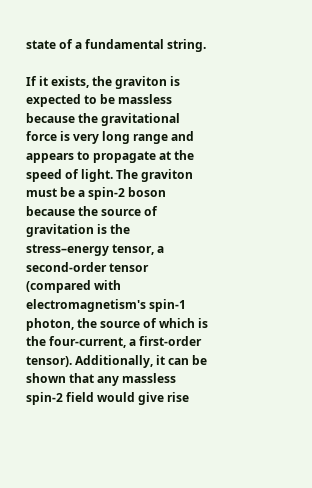state of a fundamental string.

If it exists, the graviton is expected to be massless because the gravitational force is very long range and appears to propagate at the speed of light. The graviton must be a spin-2 boson because the source of gravitation is the stress–energy tensor, a second-order tensor (compared with electromagnetism's spin-1 photon, the source of which is the four-current, a first-order tensor). Additionally, it can be shown that any massless spin-2 field would give rise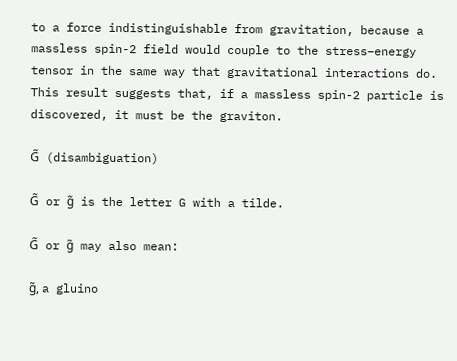to a force indistinguishable from gravitation, because a massless spin-2 field would couple to the stress–energy tensor in the same way that gravitational interactions do. This result suggests that, if a massless spin-2 particle is discovered, it must be the graviton.

G̃ (disambiguation)

G̃ or g̃ is the letter G with a tilde.

G̃ or g̃ may also mean:

g̃, a gluino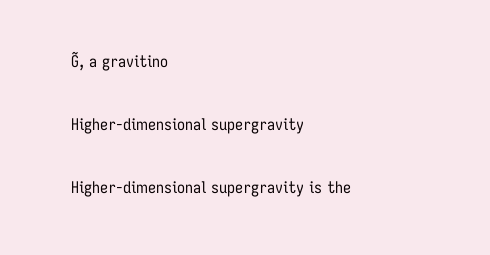G̃, a gravitino

Higher-dimensional supergravity

Higher-dimensional supergravity is the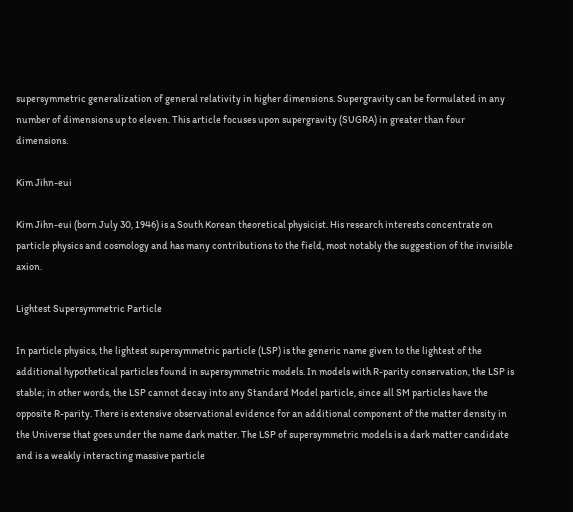supersymmetric generalization of general relativity in higher dimensions. Supergravity can be formulated in any number of dimensions up to eleven. This article focuses upon supergravity (SUGRA) in greater than four dimensions.

Kim Jihn-eui

Kim Jihn-eui (born July 30, 1946) is a South Korean theoretical physicist. His research interests concentrate on particle physics and cosmology and has many contributions to the field, most notably the suggestion of the invisible axion.

Lightest Supersymmetric Particle

In particle physics, the lightest supersymmetric particle (LSP) is the generic name given to the lightest of the additional hypothetical particles found in supersymmetric models. In models with R-parity conservation, the LSP is stable; in other words, the LSP cannot decay into any Standard Model particle, since all SM particles have the opposite R-parity. There is extensive observational evidence for an additional component of the matter density in the Universe that goes under the name dark matter. The LSP of supersymmetric models is a dark matter candidate and is a weakly interacting massive particle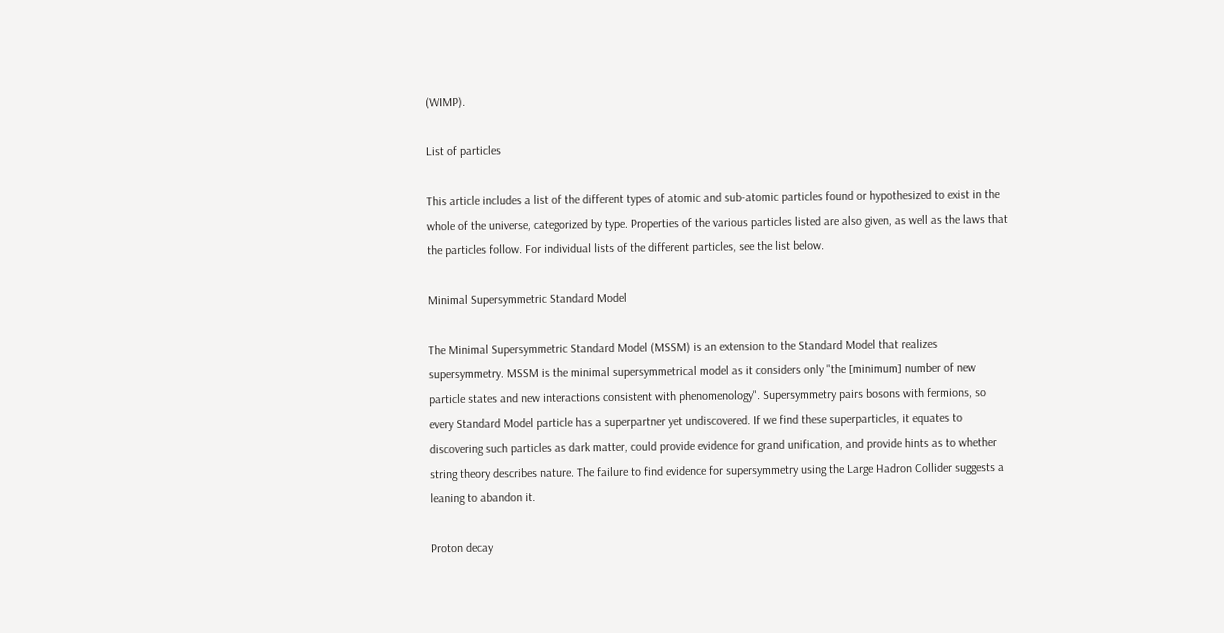(WIMP).

List of particles

This article includes a list of the different types of atomic and sub-atomic particles found or hypothesized to exist in the whole of the universe, categorized by type. Properties of the various particles listed are also given, as well as the laws that the particles follow. For individual lists of the different particles, see the list below.

Minimal Supersymmetric Standard Model

The Minimal Supersymmetric Standard Model (MSSM) is an extension to the Standard Model that realizes supersymmetry. MSSM is the minimal supersymmetrical model as it considers only "the [minimum] number of new particle states and new interactions consistent with phenomenology". Supersymmetry pairs bosons with fermions, so every Standard Model particle has a superpartner yet undiscovered. If we find these superparticles, it equates to discovering such particles as dark matter, could provide evidence for grand unification, and provide hints as to whether string theory describes nature. The failure to find evidence for supersymmetry using the Large Hadron Collider suggests a leaning to abandon it.

Proton decay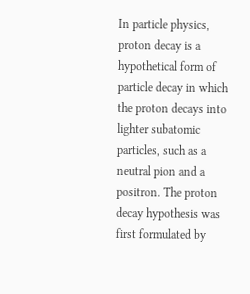In particle physics, proton decay is a hypothetical form of particle decay in which the proton decays into lighter subatomic particles, such as a neutral pion and a positron. The proton decay hypothesis was first formulated by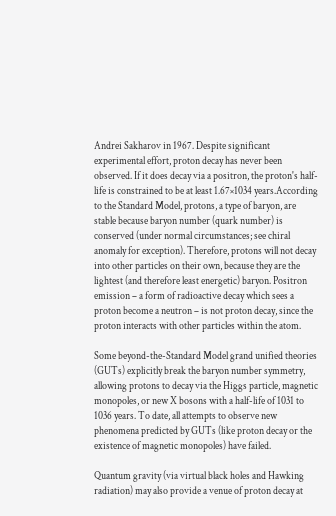Andrei Sakharov in 1967. Despite significant experimental effort, proton decay has never been observed. If it does decay via a positron, the proton's half-life is constrained to be at least 1.67×1034 years.According to the Standard Model, protons, a type of baryon, are stable because baryon number (quark number) is conserved (under normal circumstances; see chiral anomaly for exception). Therefore, protons will not decay into other particles on their own, because they are the lightest (and therefore least energetic) baryon. Positron emission – a form of radioactive decay which sees a proton become a neutron – is not proton decay, since the proton interacts with other particles within the atom.

Some beyond-the-Standard Model grand unified theories (GUTs) explicitly break the baryon number symmetry, allowing protons to decay via the Higgs particle, magnetic monopoles, or new X bosons with a half-life of 1031 to 1036 years. To date, all attempts to observe new phenomena predicted by GUTs (like proton decay or the existence of magnetic monopoles) have failed.

Quantum gravity (via virtual black holes and Hawking radiation) may also provide a venue of proton decay at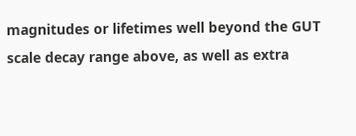magnitudes or lifetimes well beyond the GUT scale decay range above, as well as extra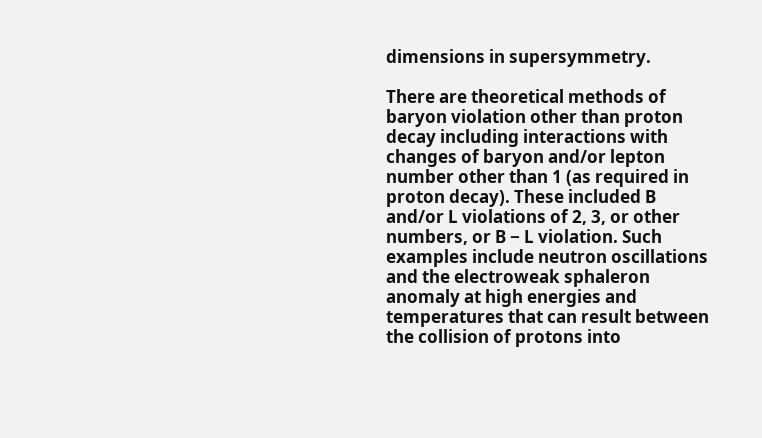dimensions in supersymmetry.

There are theoretical methods of baryon violation other than proton decay including interactions with changes of baryon and/or lepton number other than 1 (as required in proton decay). These included B and/or L violations of 2, 3, or other numbers, or B − L violation. Such examples include neutron oscillations and the electroweak sphaleron anomaly at high energies and temperatures that can result between the collision of protons into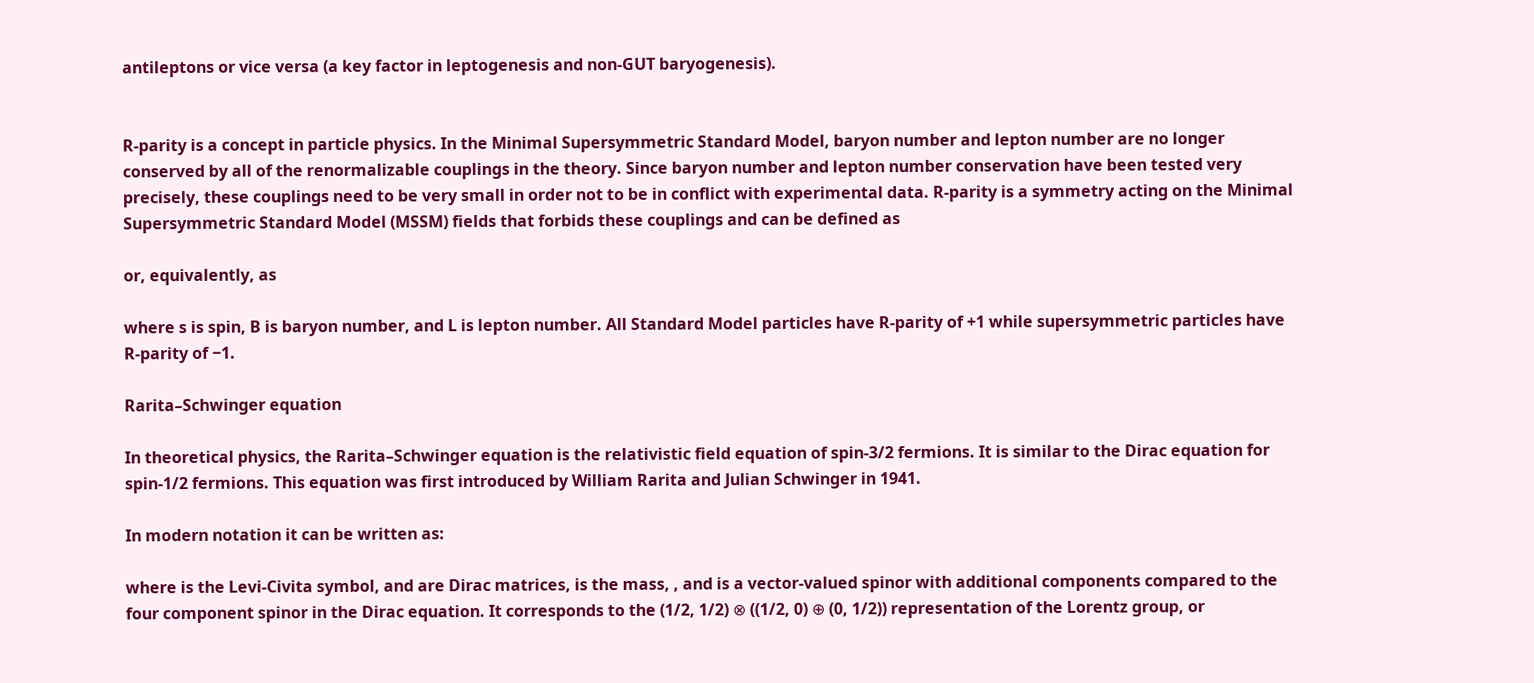antileptons or vice versa (a key factor in leptogenesis and non-GUT baryogenesis).


R-parity is a concept in particle physics. In the Minimal Supersymmetric Standard Model, baryon number and lepton number are no longer conserved by all of the renormalizable couplings in the theory. Since baryon number and lepton number conservation have been tested very precisely, these couplings need to be very small in order not to be in conflict with experimental data. R-parity is a symmetry acting on the Minimal Supersymmetric Standard Model (MSSM) fields that forbids these couplings and can be defined as

or, equivalently, as

where s is spin, B is baryon number, and L is lepton number. All Standard Model particles have R-parity of +1 while supersymmetric particles have R-parity of −1.

Rarita–Schwinger equation

In theoretical physics, the Rarita–Schwinger equation is the relativistic field equation of spin-3/2 fermions. It is similar to the Dirac equation for spin-1/2 fermions. This equation was first introduced by William Rarita and Julian Schwinger in 1941.

In modern notation it can be written as:

where is the Levi-Civita symbol, and are Dirac matrices, is the mass, , and is a vector-valued spinor with additional components compared to the four component spinor in the Dirac equation. It corresponds to the (1/2, 1/2) ⊗ ((1/2, 0) ⊕ (0, 1/2)) representation of the Lorentz group, or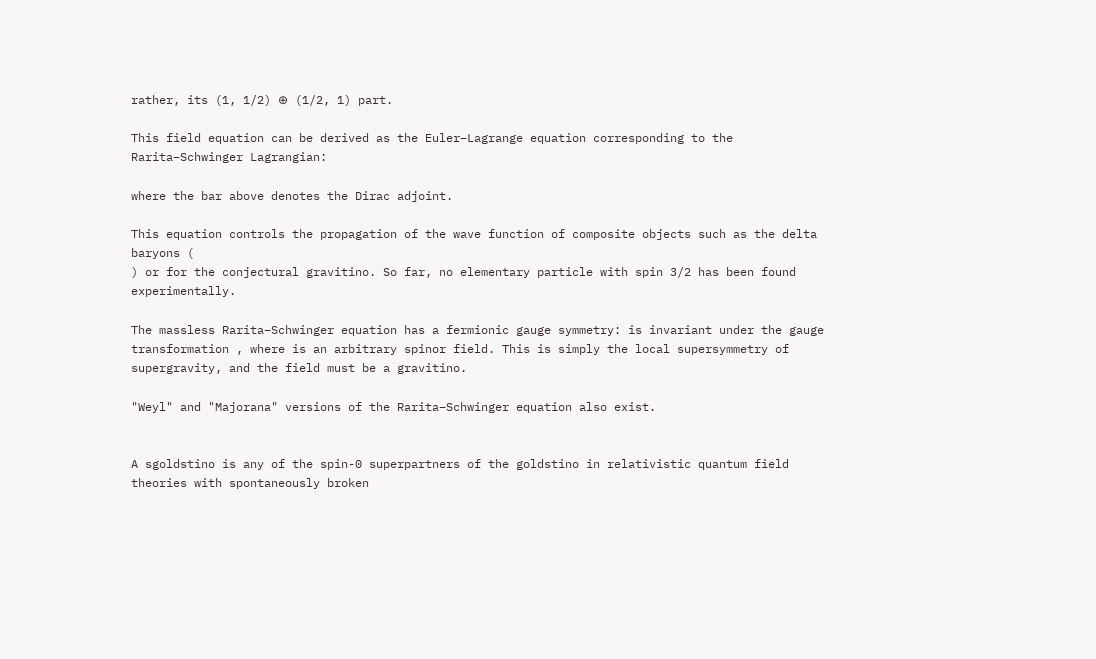rather, its (1, 1/2) ⊕ (1/2, 1) part.

This field equation can be derived as the Euler–Lagrange equation corresponding to the Rarita–Schwinger Lagrangian:

where the bar above denotes the Dirac adjoint.

This equation controls the propagation of the wave function of composite objects such as the delta baryons (
) or for the conjectural gravitino. So far, no elementary particle with spin 3/2 has been found experimentally.

The massless Rarita–Schwinger equation has a fermionic gauge symmetry: is invariant under the gauge transformation , where is an arbitrary spinor field. This is simply the local supersymmetry of supergravity, and the field must be a gravitino.

"Weyl" and "Majorana" versions of the Rarita–Schwinger equation also exist.


A sgoldstino is any of the spin-0 superpartners of the goldstino in relativistic quantum field theories with spontaneously broken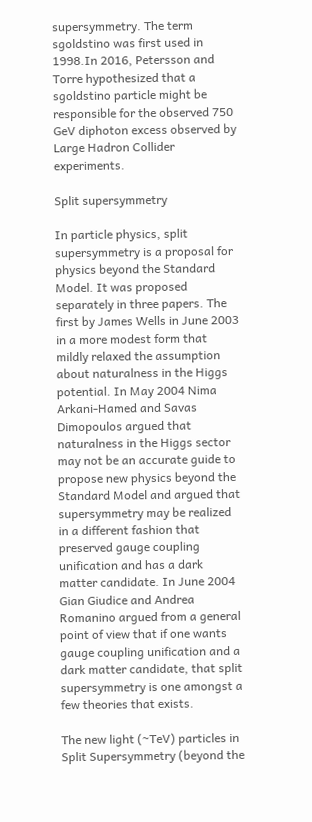supersymmetry. The term sgoldstino was first used in 1998.In 2016, Petersson and Torre hypothesized that a sgoldstino particle might be responsible for the observed 750 GeV diphoton excess observed by Large Hadron Collider experiments.

Split supersymmetry

In particle physics, split supersymmetry is a proposal for physics beyond the Standard Model. It was proposed separately in three papers. The first by James Wells in June 2003 in a more modest form that mildly relaxed the assumption about naturalness in the Higgs potential. In May 2004 Nima Arkani-Hamed and Savas Dimopoulos argued that naturalness in the Higgs sector may not be an accurate guide to propose new physics beyond the Standard Model and argued that supersymmetry may be realized in a different fashion that preserved gauge coupling unification and has a dark matter candidate. In June 2004 Gian Giudice and Andrea Romanino argued from a general point of view that if one wants gauge coupling unification and a dark matter candidate, that split supersymmetry is one amongst a few theories that exists.

The new light (~TeV) particles in Split Supersymmetry (beyond the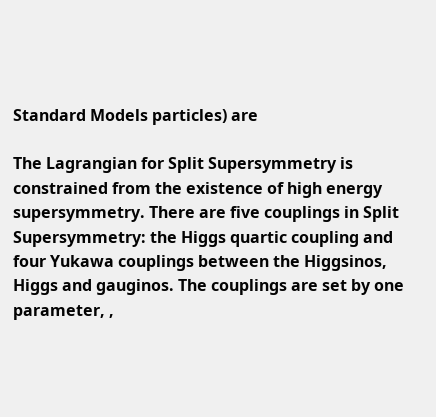Standard Models particles) are

The Lagrangian for Split Supersymmetry is constrained from the existence of high energy supersymmetry. There are five couplings in Split Supersymmetry: the Higgs quartic coupling and four Yukawa couplings between the Higgsinos, Higgs and gauginos. The couplings are set by one parameter, ,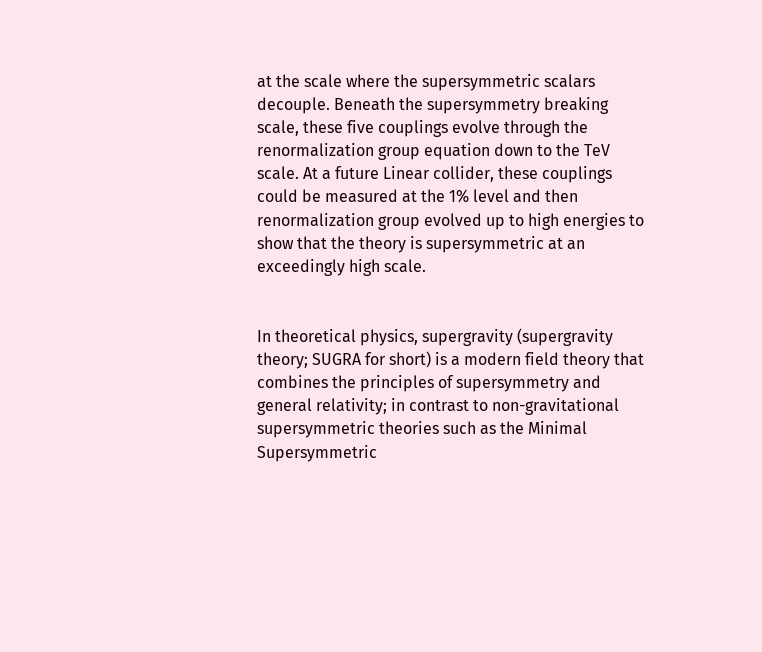at the scale where the supersymmetric scalars decouple. Beneath the supersymmetry breaking scale, these five couplings evolve through the renormalization group equation down to the TeV scale. At a future Linear collider, these couplings could be measured at the 1% level and then renormalization group evolved up to high energies to show that the theory is supersymmetric at an exceedingly high scale.


In theoretical physics, supergravity (supergravity theory; SUGRA for short) is a modern field theory that combines the principles of supersymmetry and general relativity; in contrast to non-gravitational supersymmetric theories such as the Minimal Supersymmetric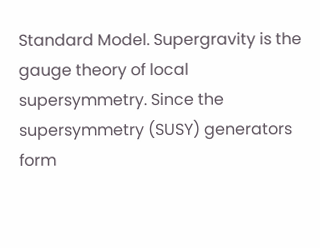Standard Model. Supergravity is the gauge theory of local supersymmetry. Since the supersymmetry (SUSY) generators form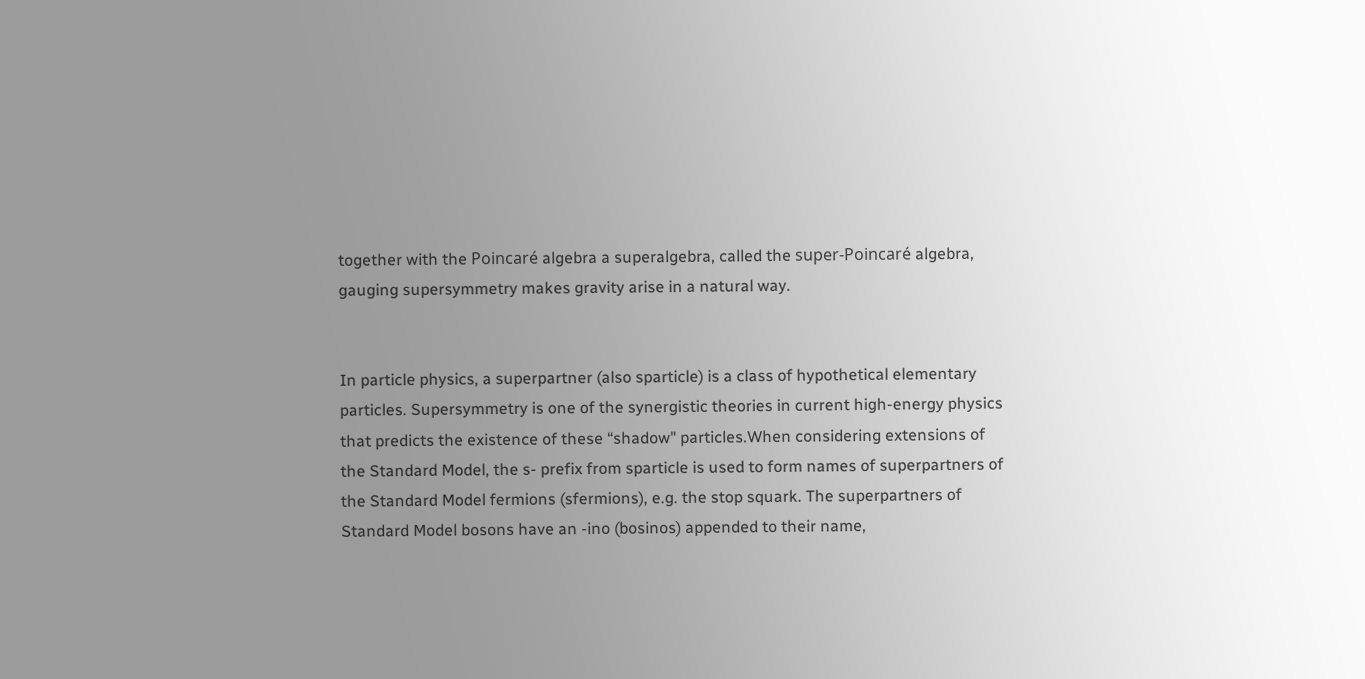together with the Poincaré algebra a superalgebra, called the super-Poincaré algebra, gauging supersymmetry makes gravity arise in a natural way.


In particle physics, a superpartner (also sparticle) is a class of hypothetical elementary particles. Supersymmetry is one of the synergistic theories in current high-energy physics that predicts the existence of these “shadow" particles.When considering extensions of the Standard Model, the s- prefix from sparticle is used to form names of superpartners of the Standard Model fermions (sfermions), e.g. the stop squark. The superpartners of Standard Model bosons have an -ino (bosinos) appended to their name,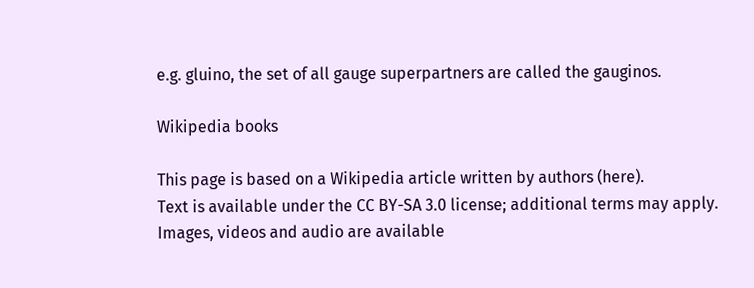e.g. gluino, the set of all gauge superpartners are called the gauginos.

Wikipedia books

This page is based on a Wikipedia article written by authors (here).
Text is available under the CC BY-SA 3.0 license; additional terms may apply.
Images, videos and audio are available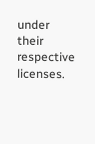under their respective licenses.